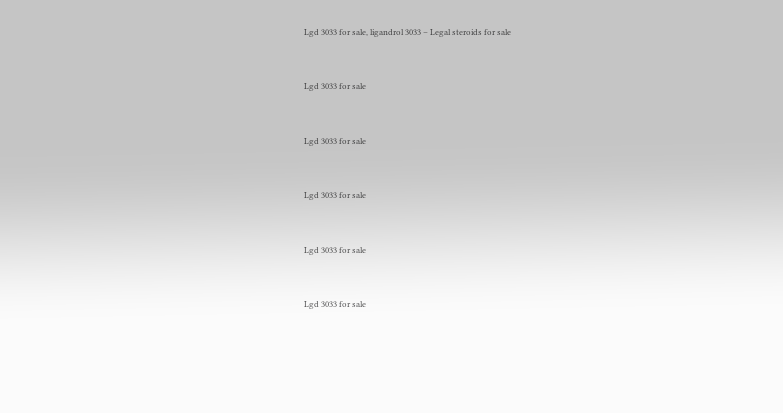Lgd 3033 for sale, ligandrol 3033 – Legal steroids for sale


Lgd 3033 for sale


Lgd 3033 for sale


Lgd 3033 for sale


Lgd 3033 for sale


Lgd 3033 for sale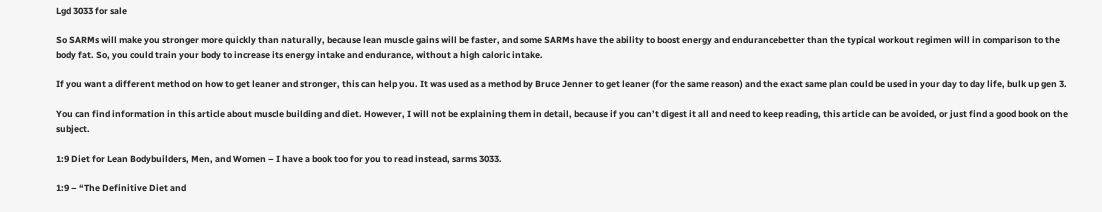Lgd 3033 for sale

So SARMs will make you stronger more quickly than naturally, because lean muscle gains will be faster, and some SARMs have the ability to boost energy and endurancebetter than the typical workout regimen will in comparison to the body fat. So, you could train your body to increase its energy intake and endurance, without a high caloric intake.

If you want a different method on how to get leaner and stronger, this can help you. It was used as a method by Bruce Jenner to get leaner (for the same reason) and the exact same plan could be used in your day to day life, bulk up gen 3.

You can find information in this article about muscle building and diet. However, I will not be explaining them in detail, because if you can’t digest it all and need to keep reading, this article can be avoided, or just find a good book on the subject.

1:9 Diet for Lean Bodybuilders, Men, and Women – I have a book too for you to read instead, sarms 3033.

1:9 – “The Definitive Diet and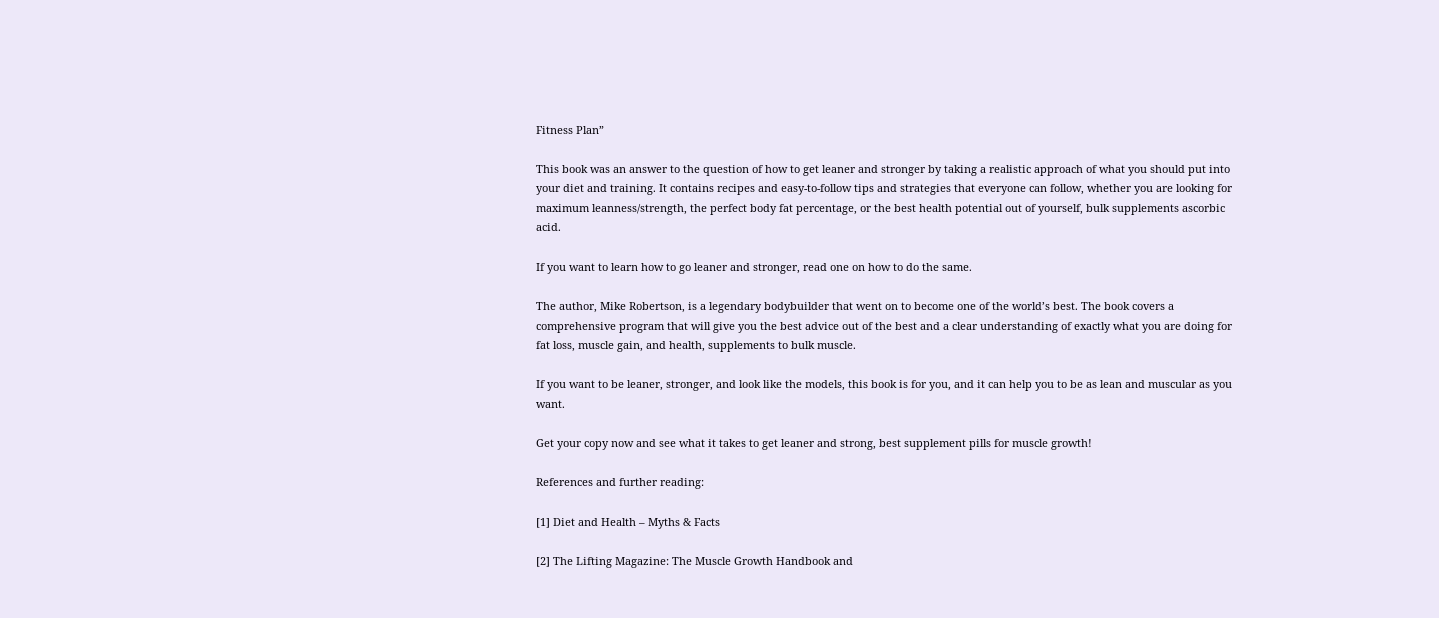Fitness Plan”

This book was an answer to the question of how to get leaner and stronger by taking a realistic approach of what you should put into your diet and training. It contains recipes and easy-to-follow tips and strategies that everyone can follow, whether you are looking for maximum leanness/strength, the perfect body fat percentage, or the best health potential out of yourself, bulk supplements ascorbic acid.

If you want to learn how to go leaner and stronger, read one on how to do the same.

The author, Mike Robertson, is a legendary bodybuilder that went on to become one of the world’s best. The book covers a comprehensive program that will give you the best advice out of the best and a clear understanding of exactly what you are doing for fat loss, muscle gain, and health, supplements to bulk muscle.

If you want to be leaner, stronger, and look like the models, this book is for you, and it can help you to be as lean and muscular as you want.

Get your copy now and see what it takes to get leaner and strong, best supplement pills for muscle growth!

References and further reading:

[1] Diet and Health – Myths & Facts

[2] The Lifting Magazine: The Muscle Growth Handbook and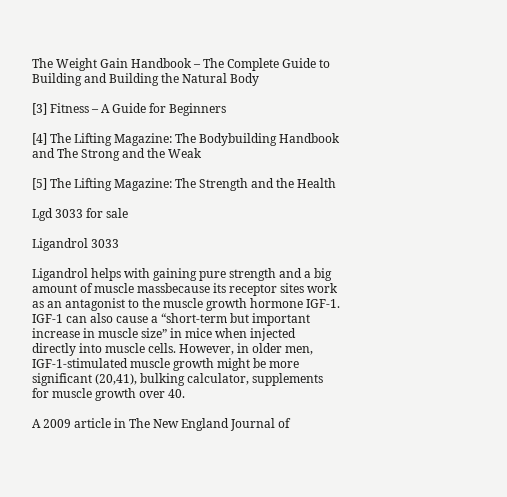The Weight Gain Handbook – The Complete Guide to Building and Building the Natural Body

[3] Fitness – A Guide for Beginners

[4] The Lifting Magazine: The Bodybuilding Handbook and The Strong and the Weak

[5] The Lifting Magazine: The Strength and the Health

Lgd 3033 for sale

Ligandrol 3033

Ligandrol helps with gaining pure strength and a big amount of muscle massbecause its receptor sites work as an antagonist to the muscle growth hormone IGF-1. IGF-1 can also cause a “short-term but important increase in muscle size” in mice when injected directly into muscle cells. However, in older men, IGF-1-stimulated muscle growth might be more significant (20,41), bulking calculator, supplements for muscle growth over 40.

A 2009 article in The New England Journal of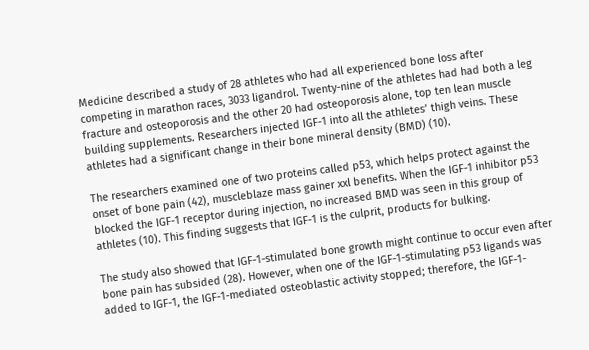Medicine described a study of 28 athletes who had all experienced bone loss after competing in marathon races, 3033 ligandrol. Twenty-nine of the athletes had had both a leg fracture and osteoporosis and the other 20 had osteoporosis alone, top ten lean muscle building supplements. Researchers injected IGF-1 into all the athletes’ thigh veins. These athletes had a significant change in their bone mineral density (BMD) (10).

The researchers examined one of two proteins called p53, which helps protect against the onset of bone pain (42), muscleblaze mass gainer xxl benefits. When the IGF-1 inhibitor p53 blocked the IGF-1 receptor during injection, no increased BMD was seen in this group of athletes (10). This finding suggests that IGF-1 is the culprit, products for bulking.

The study also showed that IGF-1-stimulated bone growth might continue to occur even after bone pain has subsided (28). However, when one of the IGF-1-stimulating p53 ligands was added to IGF-1, the IGF-1-mediated osteoblastic activity stopped; therefore, the IGF-1-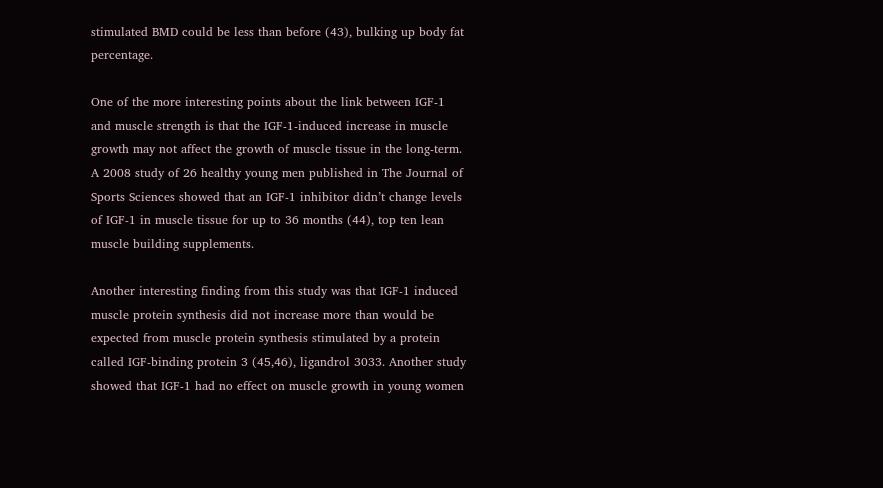stimulated BMD could be less than before (43), bulking up body fat percentage.

One of the more interesting points about the link between IGF-1 and muscle strength is that the IGF-1-induced increase in muscle growth may not affect the growth of muscle tissue in the long-term. A 2008 study of 26 healthy young men published in The Journal of Sports Sciences showed that an IGF-1 inhibitor didn’t change levels of IGF-1 in muscle tissue for up to 36 months (44), top ten lean muscle building supplements.

Another interesting finding from this study was that IGF-1 induced muscle protein synthesis did not increase more than would be expected from muscle protein synthesis stimulated by a protein called IGF-binding protein 3 (45,46), ligandrol 3033. Another study showed that IGF-1 had no effect on muscle growth in young women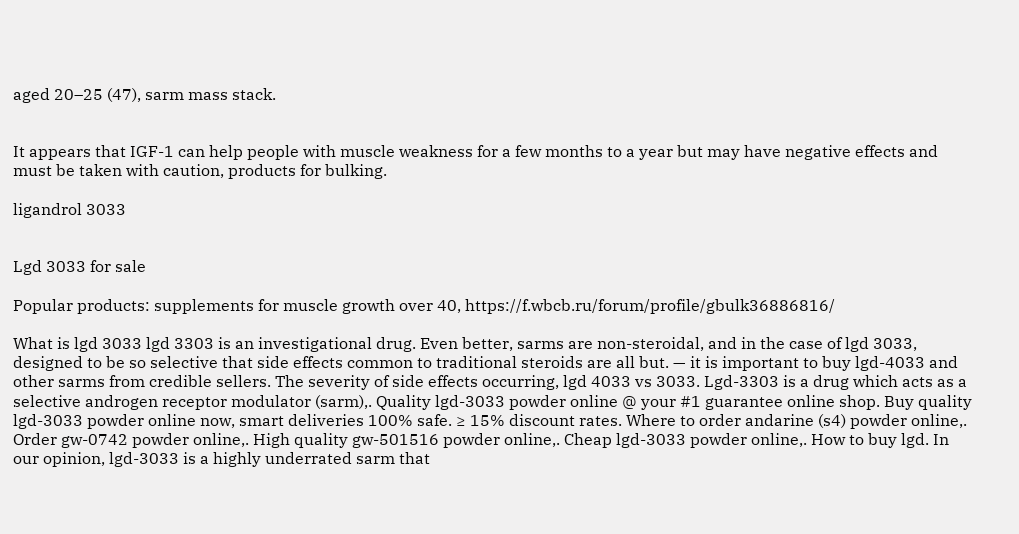aged 20–25 (47), sarm mass stack.


It appears that IGF-1 can help people with muscle weakness for a few months to a year but may have negative effects and must be taken with caution, products for bulking.

ligandrol 3033


Lgd 3033 for sale

Popular products: supplements for muscle growth over 40, https://f.wbcb.ru/forum/profile/gbulk36886816/

What is lgd 3033 lgd 3303 is an investigational drug. Even better, sarms are non-steroidal, and in the case of lgd 3033, designed to be so selective that side effects common to traditional steroids are all but. — it is important to buy lgd-4033 and other sarms from credible sellers. The severity of side effects occurring, lgd 4033 vs 3033. Lgd-3303 is a drug which acts as a selective androgen receptor modulator (sarm),. Quality lgd-3033 powder online @ your #1 guarantee online shop. Buy quality lgd-3033 powder online now, smart deliveries 100% safe. ≥ 15% discount rates. Where to order andarine (s4) powder online,. Order gw-0742 powder online,. High quality gw-501516 powder online,. Cheap lgd-3033 powder online,. How to buy lgd. In our opinion, lgd-3033 is a highly underrated sarm that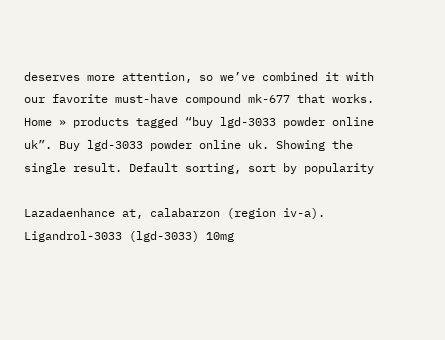deserves more attention, so we’ve combined it with our favorite must-have compound mk-677 that works. Home » products tagged “buy lgd-3033 powder online uk”. Buy lgd-3033 powder online uk. Showing the single result. Default sorting, sort by popularity

Lazadaenhance at, calabarzon (region iv-a). Ligandrol-3033 (lgd-3033) 10mg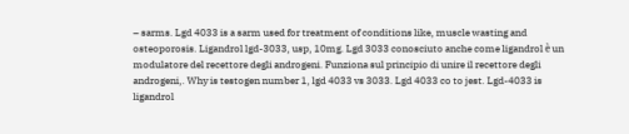– sarms. Lgd 4033 is a sarm used for treatment of conditions like, muscle wasting and osteoporosis. Ligandrol lgd-3033, usp, 10mg. Lgd 3033 conosciuto anche come ligandrol è un modulatore del recettore degli androgeni. Funziona sul principio di unire il recettore degli androgeni,. Why is testogen number 1, lgd 4033 vs 3033. Lgd 4033 co to jest. Lgd-4033 is ligandrol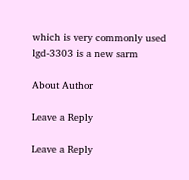which is very commonly used lgd-3303 is a new sarm

About Author

Leave a Reply

Leave a Reply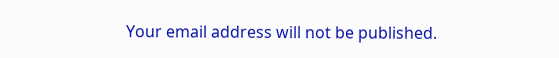Your email address will not be published.